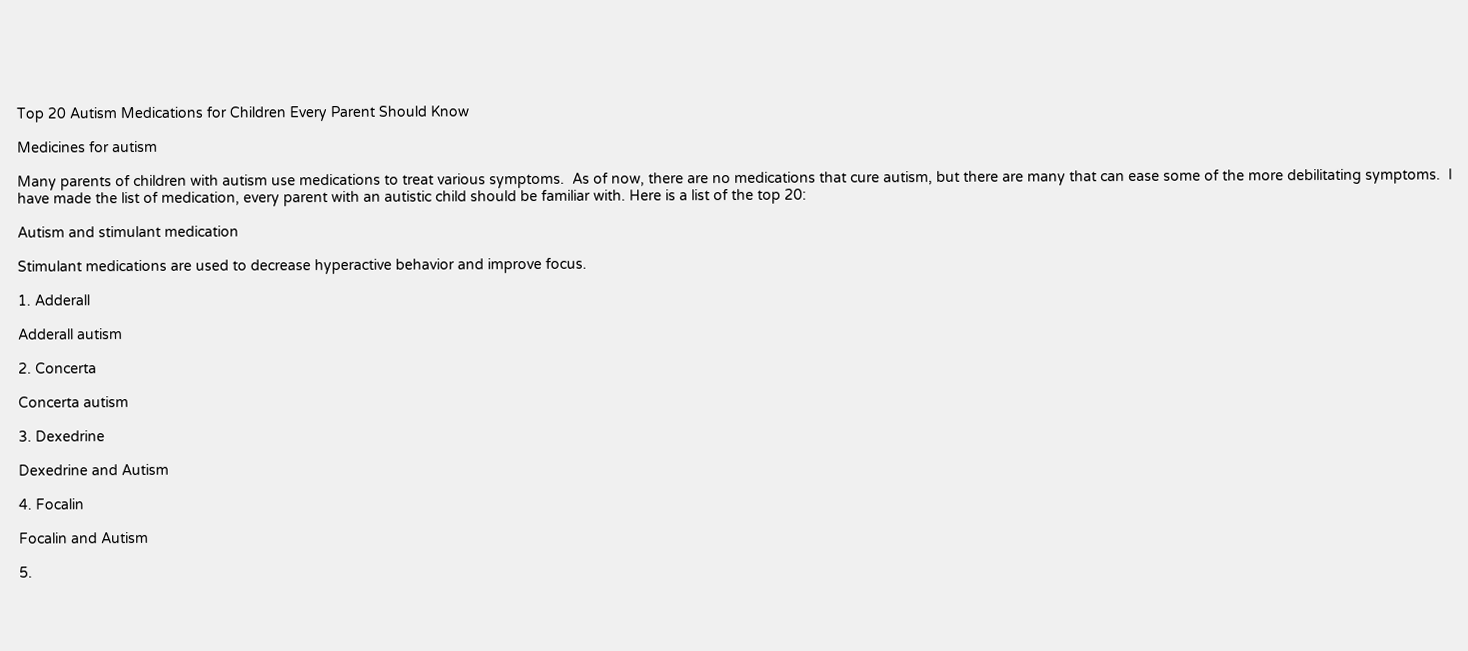Top 20 Autism Medications for Children Every Parent Should Know

Medicines for autism

Many parents of children with autism use medications to treat various symptoms.  As of now, there are no medications that cure autism, but there are many that can ease some of the more debilitating symptoms.  I have made the list of medication, every parent with an autistic child should be familiar with. Here is a list of the top 20:

Autism and stimulant medication

Stimulant medications are used to decrease hyperactive behavior and improve focus.

1. Adderall

Adderall autism

2. Concerta

Concerta autism

3. Dexedrine

Dexedrine and Autism

4. Focalin

Focalin and Autism

5.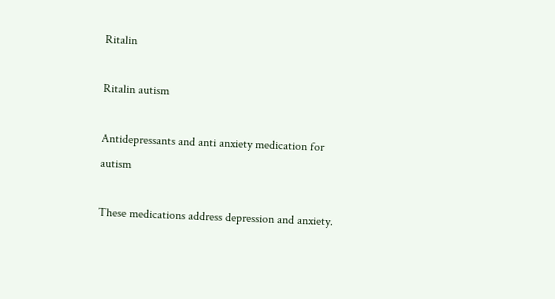Ritalin

Ritalin autism

Antidepressants and anti anxiety medication for autism

These medications address depression and anxiety.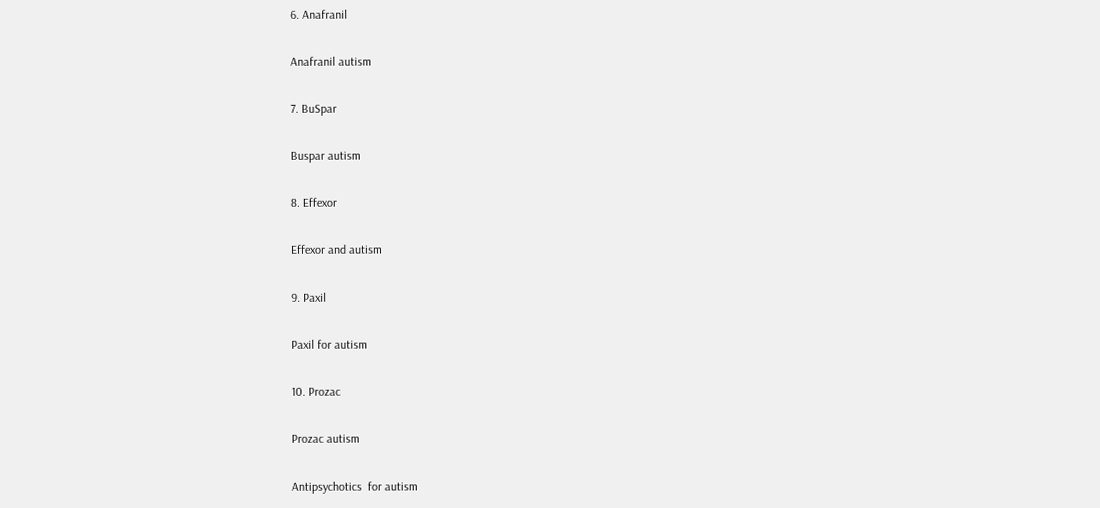6. Anafranil

Anafranil autism

7. BuSpar

Buspar autism

8. Effexor

Effexor and autism

9. Paxil

Paxil for autism

10. Prozac

Prozac autism

Antipsychotics  for autism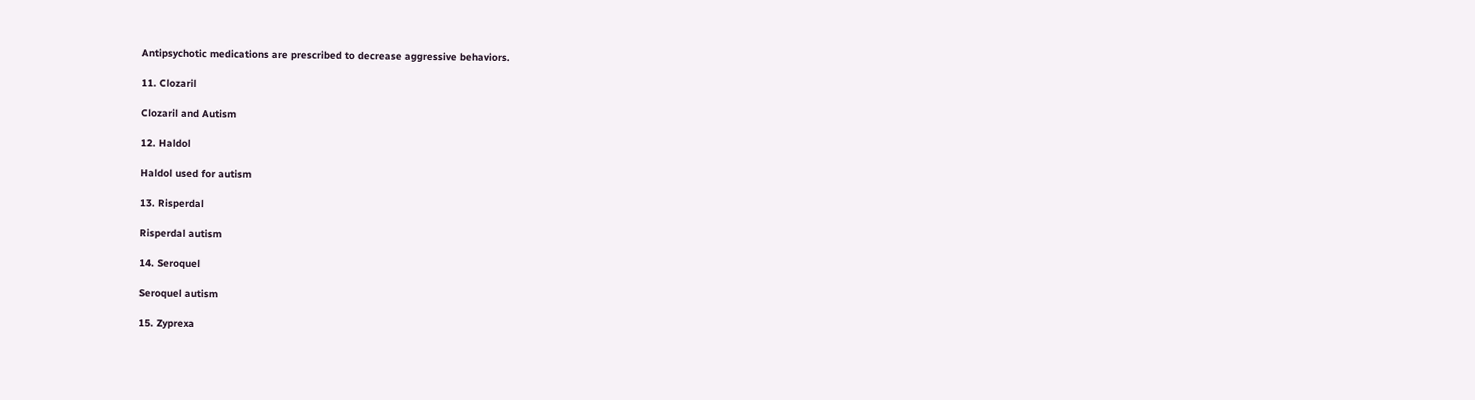Antipsychotic medications are prescribed to decrease aggressive behaviors.

11. Clozaril

Clozaril and Autism

12. Haldol

Haldol used for autism

13. Risperdal

Risperdal autism

14. Seroquel

Seroquel autism

15. Zyprexa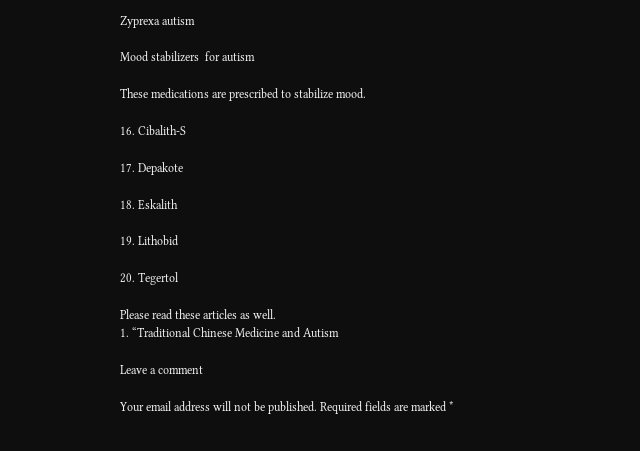Zyprexa autism

Mood stabilizers  for autism

These medications are prescribed to stabilize mood.

16. Cibalith-S

17. Depakote

18. Eskalith

19. Lithobid

20. Tegertol

Please read these articles as well.
1. “Traditional Chinese Medicine and Autism

Leave a comment

Your email address will not be published. Required fields are marked *